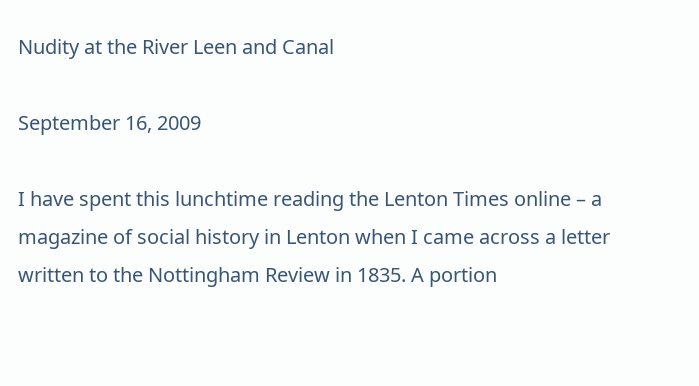Nudity at the River Leen and Canal

September 16, 2009

I have spent this lunchtime reading the Lenton Times online – a magazine of social history in Lenton when I came across a letter written to the Nottingham Review in 1835. A portion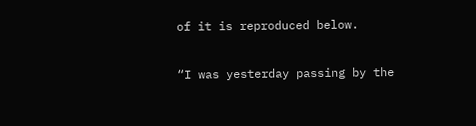of it is reproduced below.

“I was yesterday passing by the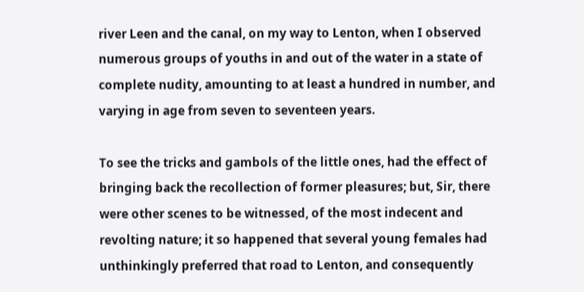river Leen and the canal, on my way to Lenton, when I observed numerous groups of youths in and out of the water in a state of complete nudity, amounting to at least a hundred in number, and varying in age from seven to seventeen years.

To see the tricks and gambols of the little ones, had the effect of bringing back the recollection of former pleasures; but, Sir, there were other scenes to be witnessed, of the most indecent and revolting nature; it so happened that several young females had unthinkingly preferred that road to Lenton, and consequently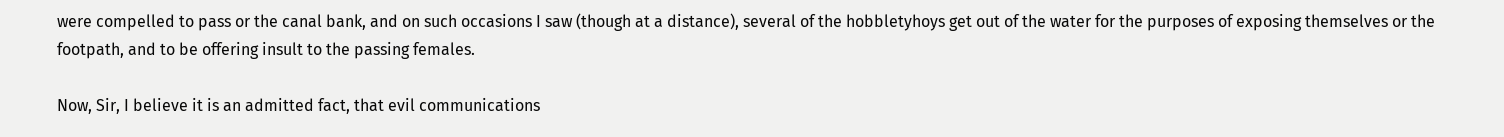were compelled to pass or the canal bank, and on such occasions I saw (though at a distance), several of the hobbletyhoys get out of the water for the purposes of exposing themselves or the footpath, and to be offering insult to the passing females.

Now, Sir, I believe it is an admitted fact, that evil communications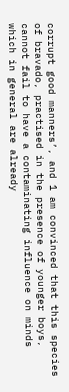corrupt good manners’, and 1 am convinced that this species of bravado, practised in the presence of younger boys, cannot fail to have a contaminating influence on minds which in general are already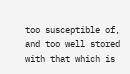too susceptible of, and too well stored with that which is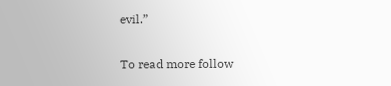evil.”

To read more follow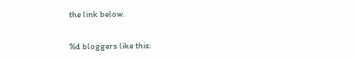the link below.


%d bloggers like this: